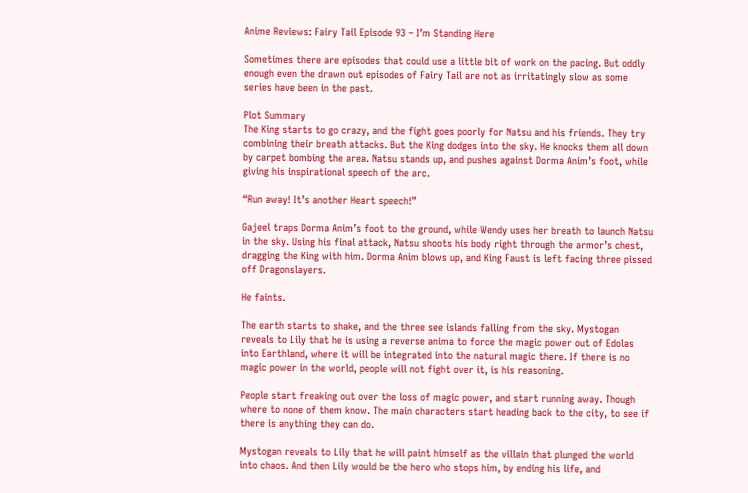Anime Reviews: Fairy Tail Episode 93 – I’m Standing Here

Sometimes there are episodes that could use a little bit of work on the pacing. But oddly enough even the drawn out episodes of Fairy Tail are not as irritatingly slow as some series have been in the past.

Plot Summary
The King starts to go crazy, and the fight goes poorly for Natsu and his friends. They try combining their breath attacks. But the King dodges into the sky. He knocks them all down by carpet bombing the area. Natsu stands up, and pushes against Dorma Anim’s foot, while giving his inspirational speech of the arc.

“Run away! It’s another Heart speech!”

Gajeel traps Dorma Anim’s foot to the ground, while Wendy uses her breath to launch Natsu in the sky. Using his final attack, Natsu shoots his body right through the armor’s chest, dragging the King with him. Dorma Anim blows up, and King Faust is left facing three pissed off Dragonslayers.

He faints.

The earth starts to shake, and the three see islands falling from the sky. Mystogan reveals to Lily that he is using a reverse anima to force the magic power out of Edolas into Earthland, where it will be integrated into the natural magic there. If there is no magic power in the world, people will not fight over it, is his reasoning.

People start freaking out over the loss of magic power, and start running away. Though where to none of them know. The main characters start heading back to the city, to see if there is anything they can do.

Mystogan reveals to Lily that he will paint himself as the villain that plunged the world into chaos. And then Lily would be the hero who stops him, by ending his life, and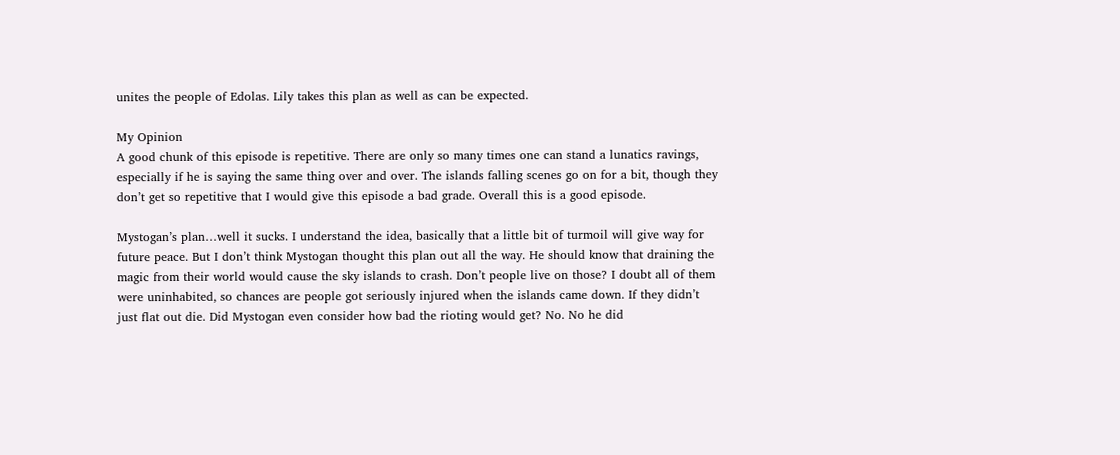unites the people of Edolas. Lily takes this plan as well as can be expected.

My Opinion
A good chunk of this episode is repetitive. There are only so many times one can stand a lunatics ravings, especially if he is saying the same thing over and over. The islands falling scenes go on for a bit, though they don’t get so repetitive that I would give this episode a bad grade. Overall this is a good episode.

Mystogan’s plan…well it sucks. I understand the idea, basically that a little bit of turmoil will give way for future peace. But I don’t think Mystogan thought this plan out all the way. He should know that draining the magic from their world would cause the sky islands to crash. Don’t people live on those? I doubt all of them were uninhabited, so chances are people got seriously injured when the islands came down. If they didn’t just flat out die. Did Mystogan even consider how bad the rioting would get? No. No he did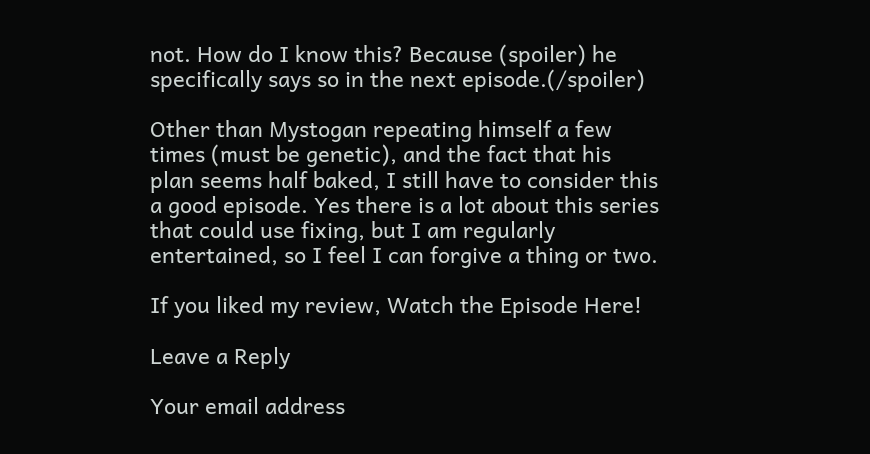not. How do I know this? Because (spoiler) he specifically says so in the next episode.(/spoiler)

Other than Mystogan repeating himself a few times (must be genetic), and the fact that his plan seems half baked, I still have to consider this a good episode. Yes there is a lot about this series that could use fixing, but I am regularly entertained, so I feel I can forgive a thing or two.

If you liked my review, Watch the Episode Here!

Leave a Reply

Your email address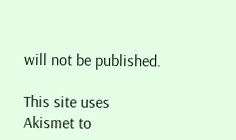will not be published.

This site uses Akismet to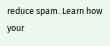reduce spam. Learn how your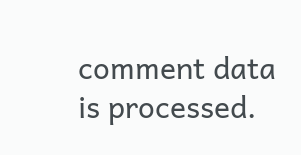comment data is processed.